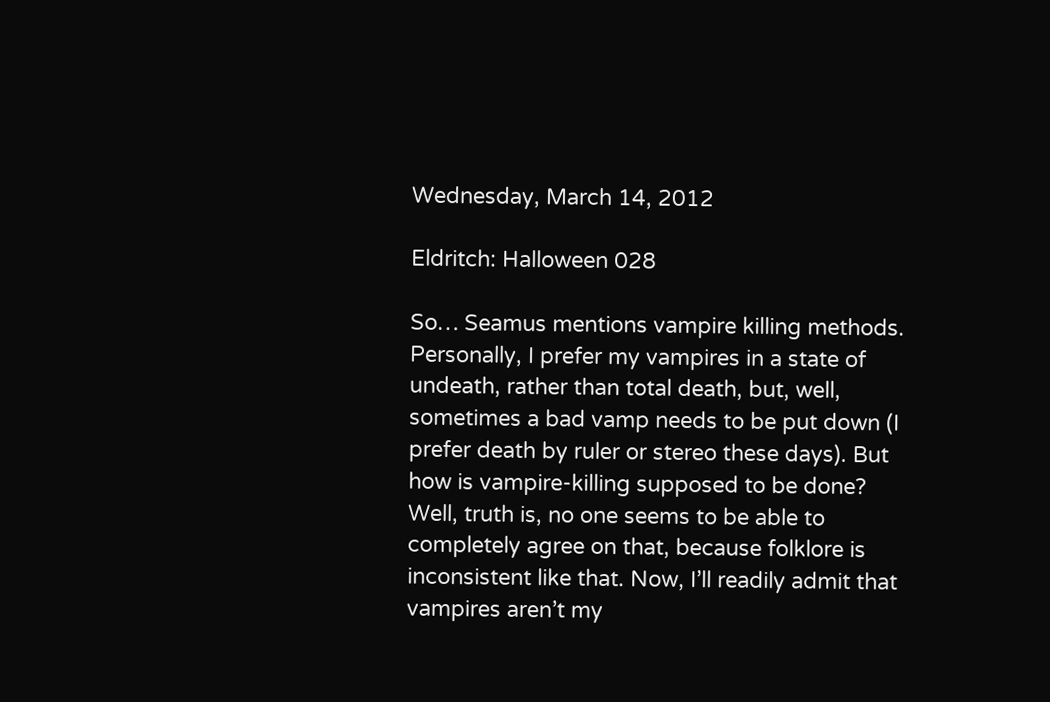Wednesday, March 14, 2012

Eldritch: Halloween 028

So… Seamus mentions vampire killing methods. Personally, I prefer my vampires in a state of undeath, rather than total death, but, well, sometimes a bad vamp needs to be put down (I prefer death by ruler or stereo these days). But how is vampire-killing supposed to be done? Well, truth is, no one seems to be able to completely agree on that, because folklore is inconsistent like that. Now, I’ll readily admit that vampires aren’t my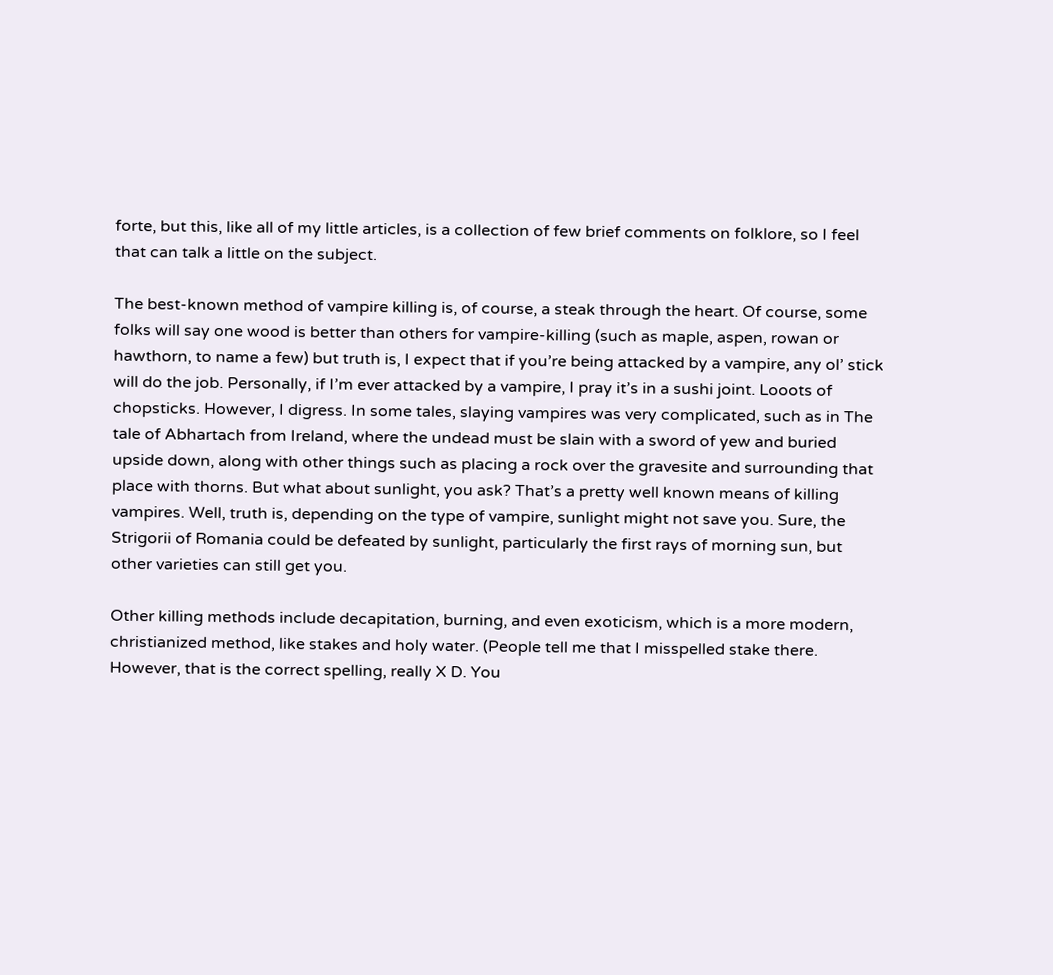forte, but this, like all of my little articles, is a collection of few brief comments on folklore, so I feel that can talk a little on the subject.

The best-known method of vampire killing is, of course, a steak through the heart. Of course, some folks will say one wood is better than others for vampire-killing (such as maple, aspen, rowan or hawthorn, to name a few) but truth is, I expect that if you’re being attacked by a vampire, any ol’ stick will do the job. Personally, if I’m ever attacked by a vampire, I pray it’s in a sushi joint. Looots of chopsticks. However, I digress. In some tales, slaying vampires was very complicated, such as in The tale of Abhartach from Ireland, where the undead must be slain with a sword of yew and buried upside down, along with other things such as placing a rock over the gravesite and surrounding that place with thorns. But what about sunlight, you ask? That’s a pretty well known means of killing vampires. Well, truth is, depending on the type of vampire, sunlight might not save you. Sure, the Strigorii of Romania could be defeated by sunlight, particularly the first rays of morning sun, but other varieties can still get you.

Other killing methods include decapitation, burning, and even exoticism, which is a more modern, christianized method, like stakes and holy water. (People tell me that I misspelled stake there.  However, that is the correct spelling, really X D. You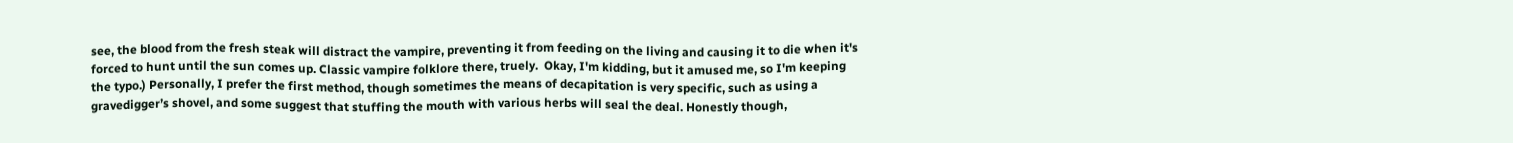see, the blood from the fresh steak will distract the vampire, preventing it from feeding on the living and causing it to die when it's forced to hunt until the sun comes up. Classic vampire folklore there, truely.  Okay, I'm kidding, but it amused me, so I'm keeping the typo.) Personally, I prefer the first method, though sometimes the means of decapitation is very specific, such as using a gravedigger’s shovel, and some suggest that stuffing the mouth with various herbs will seal the deal. Honestly though,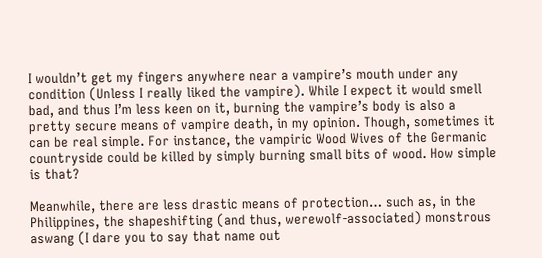I wouldn’t get my fingers anywhere near a vampire’s mouth under any condition (Unless I really liked the vampire). While I expect it would smell bad, and thus I’m less keen on it, burning the vampire’s body is also a pretty secure means of vampire death, in my opinion. Though, sometimes it can be real simple. For instance, the vampiric Wood Wives of the Germanic countryside could be killed by simply burning small bits of wood. How simple is that?

Meanwhile, there are less drastic means of protection… such as, in the Philippines, the shapeshifting (and thus, werewolf-associated) monstrous aswang (I dare you to say that name out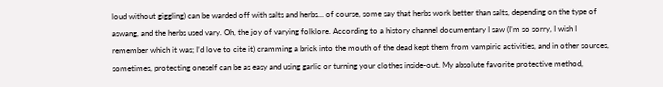loud without giggling) can be warded off with salts and herbs… of course, some say that herbs work better than salts, depending on the type of aswang, and the herbs used vary. Oh, the joy of varying folklore. According to a history channel documentary I saw (I’m so sorry, I wish I remember which it was; I’d love to cite it) cramming a brick into the mouth of the dead kept them from vampiric activities, and in other sources, sometimes, protecting oneself can be as easy and using garlic or turning your clothes inside-out. My absolute favorite protective method,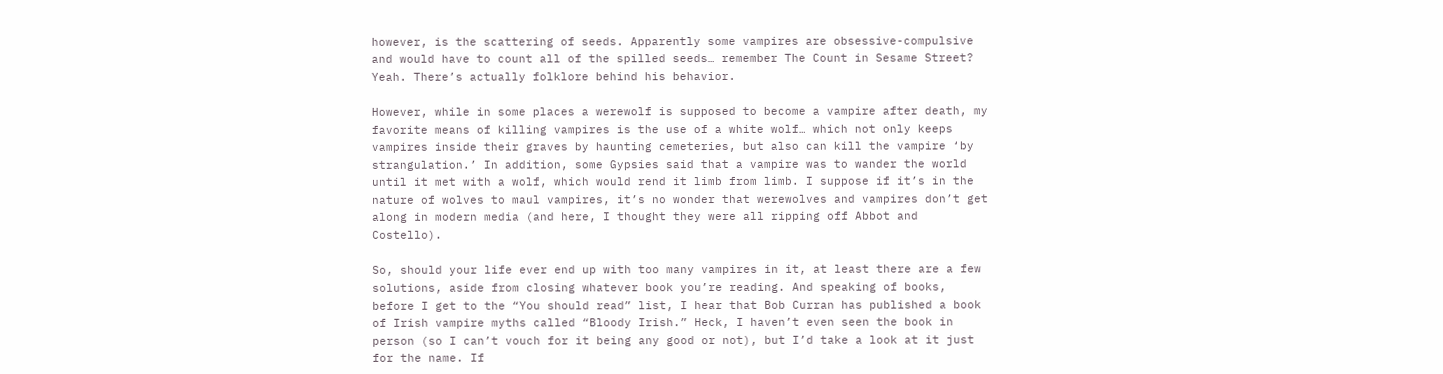however, is the scattering of seeds. Apparently some vampires are obsessive-compulsive and would have to count all of the spilled seeds… remember The Count in Sesame Street? Yeah. There’s actually folklore behind his behavior.

However, while in some places a werewolf is supposed to become a vampire after death, my favorite means of killing vampires is the use of a white wolf… which not only keeps vampires inside their graves by haunting cemeteries, but also can kill the vampire ‘by strangulation.’ In addition, some Gypsies said that a vampire was to wander the world until it met with a wolf, which would rend it limb from limb. I suppose if it’s in the nature of wolves to maul vampires, it’s no wonder that werewolves and vampires don’t get along in modern media (and here, I thought they were all ripping off Abbot and Costello).

So, should your life ever end up with too many vampires in it, at least there are a few solutions, aside from closing whatever book you’re reading. And speaking of books, before I get to the “You should read” list, I hear that Bob Curran has published a book of Irish vampire myths called “Bloody Irish.” Heck, I haven’t even seen the book in person (so I can’t vouch for it being any good or not), but I’d take a look at it just for the name. If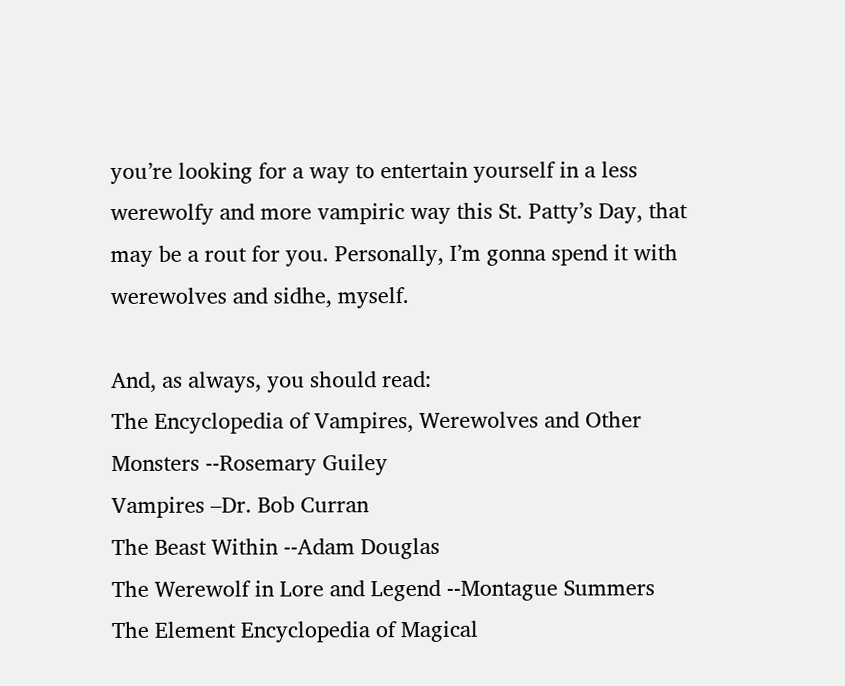you’re looking for a way to entertain yourself in a less werewolfy and more vampiric way this St. Patty’s Day, that may be a rout for you. Personally, I’m gonna spend it with werewolves and sidhe, myself.

And, as always, you should read:
The Encyclopedia of Vampires, Werewolves and Other Monsters --Rosemary Guiley
Vampires –Dr. Bob Curran
The Beast Within --Adam Douglas
The Werewolf in Lore and Legend --Montague Summers
The Element Encyclopedia of Magical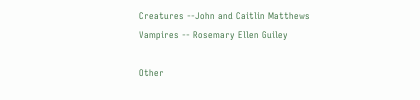Creatures --John and Caitlin Matthews
Vampires -- Rosemary Ellen Guiley

Other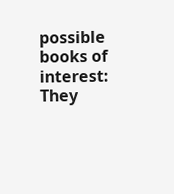possible books of interest:
They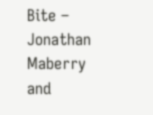Bite – Jonathan Maberry and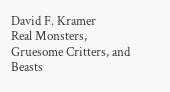David F. Kramer
Real Monsters, Gruesome Critters, and Beasts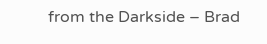from the Darkside – Brad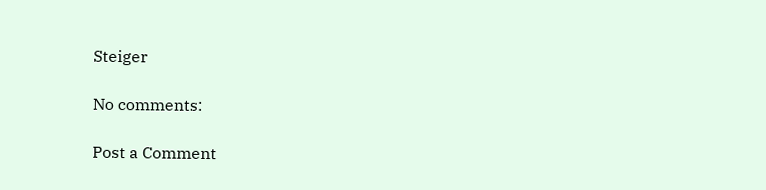Steiger

No comments:

Post a Comment